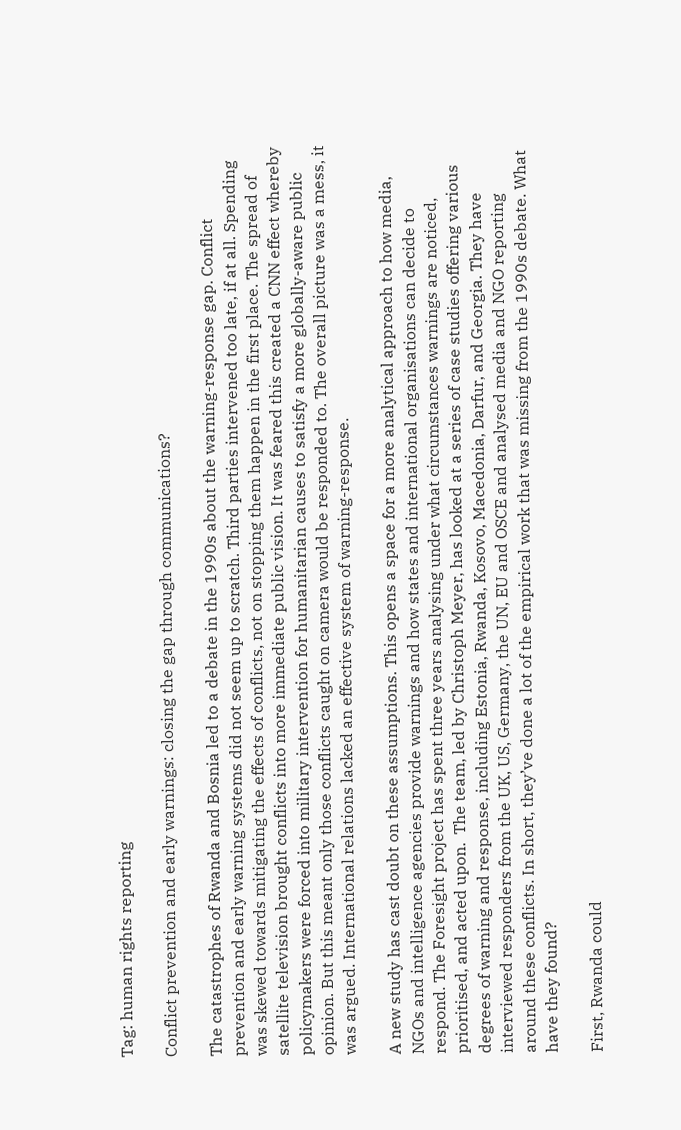Tag: human rights reporting

Conflict prevention and early warnings: closing the gap through communications?

The catastrophes of Rwanda and Bosnia led to a debate in the 1990s about the warning-response gap. Conflict prevention and early warning systems did not seem up to scratch. Third parties intervened too late, if at all. Spending was skewed towards mitigating the effects of conflicts, not on stopping them happen in the first place. The spread of satellite television brought conflicts into more immediate public vision. It was feared this created a CNN effect whereby policymakers were forced into military intervention for humanitarian causes to satisfy a more globally-aware public opinion. But this meant only those conflicts caught on camera would be responded to. The overall picture was a mess, it was argued. International relations lacked an effective system of warning-response.

A new study has cast doubt on these assumptions. This opens a space for a more analytical approach to how media, NGOs and intelligence agencies provide warnings and how states and international organisations can decide to respond. The Foresight project has spent three years analysing under what circumstances warnings are noticed, prioritised, and acted upon.  The team, led by Christoph Meyer, has looked at a series of case studies offering various degrees of warning and response, including Estonia, Rwanda, Kosovo, Macedonia, Darfur, and Georgia. They have interviewed responders from the UK, US, Germany, the UN, EU and OSCE and analysed media and NGO reporting around these conflicts. In short, they’ve done a lot of the empirical work that was missing from the 1990s debate. What have they found?

First, Rwanda could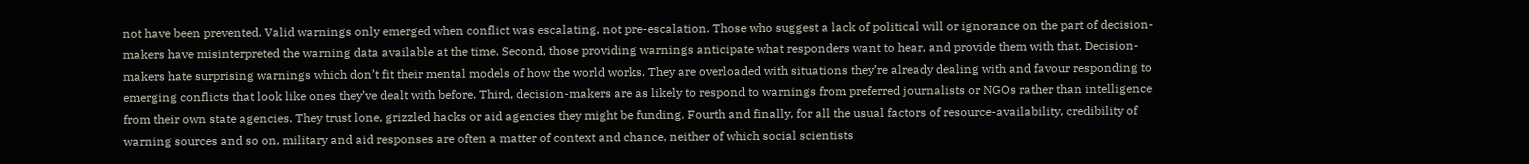not have been prevented. Valid warnings only emerged when conflict was escalating, not pre-escalation. Those who suggest a lack of political will or ignorance on the part of decision-makers have misinterpreted the warning data available at the time. Second, those providing warnings anticipate what responders want to hear, and provide them with that. Decision-makers hate surprising warnings which don’t fit their mental models of how the world works. They are overloaded with situations they’re already dealing with and favour responding to emerging conflicts that look like ones they’ve dealt with before. Third, decision-makers are as likely to respond to warnings from preferred journalists or NGOs rather than intelligence from their own state agencies. They trust lone, grizzled hacks or aid agencies they might be funding. Fourth and finally, for all the usual factors of resource-availability, credibility of warning sources and so on, military and aid responses are often a matter of context and chance, neither of which social scientists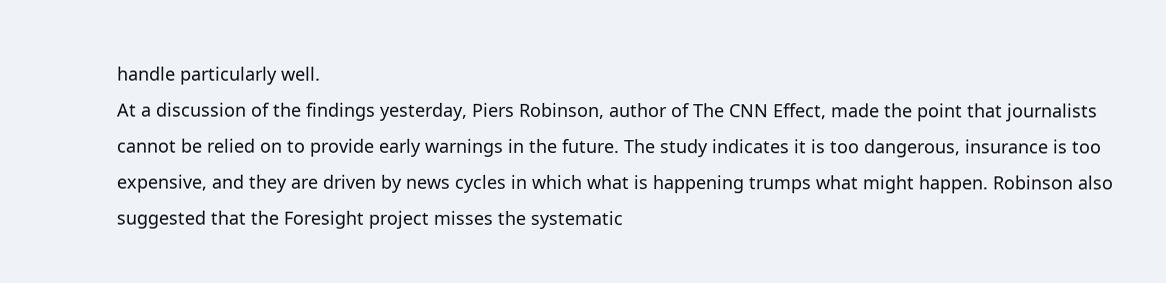handle particularly well.
At a discussion of the findings yesterday, Piers Robinson, author of The CNN Effect, made the point that journalists cannot be relied on to provide early warnings in the future. The study indicates it is too dangerous, insurance is too expensive, and they are driven by news cycles in which what is happening trumps what might happen. Robinson also suggested that the Foresight project misses the systematic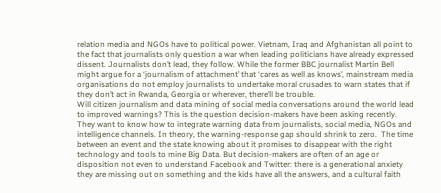relation media and NGOs have to political power. Vietnam, Iraq and Afghanistan all point to the fact that journalists only question a war when leading politicians have already expressed dissent. Journalists don’t lead, they follow. While the former BBC journalist Martin Bell might argue for a ‘journalism of attachment’ that ‘cares as well as knows’, mainstream media organisations do not employ journalists to undertake moral crusades to warn states that if they don’t act in Rwanda, Georgia or wherever, there’ll be trouble.
Will citizen journalism and data mining of social media conversations around the world lead to improved warnings? This is the question decision-makers have been asking recently.  They want to know how to integrate warning data from journalists, social media, NGOs and intelligence channels. In theory, the warning-response gap should shrink to zero.  The time between an event and the state knowing about it promises to disappear with the right technology and tools to mine Big Data. But decision-makers are often of an age or disposition not even to understand Facebook and Twitter: there is a generational anxiety they are missing out on something and the kids have all the answers, and a cultural faith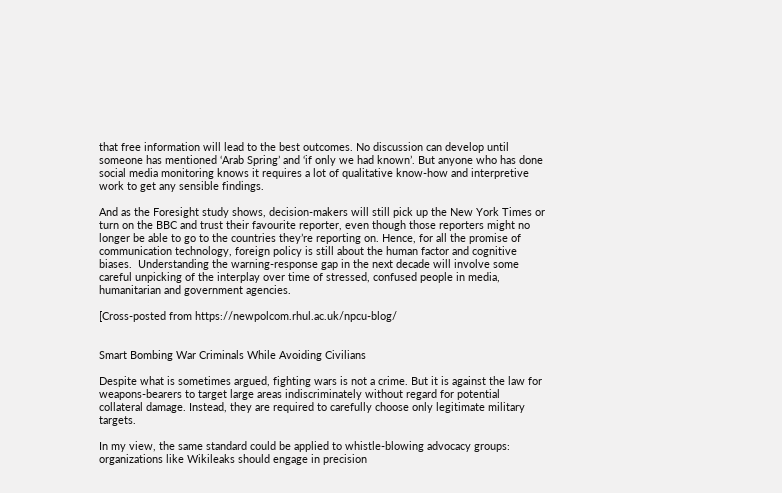that free information will lead to the best outcomes. No discussion can develop until someone has mentioned ‘Arab Spring’ and ‘if only we had known’. But anyone who has done social media monitoring knows it requires a lot of qualitative know-how and interpretive work to get any sensible findings.

And as the Foresight study shows, decision-makers will still pick up the New York Times or turn on the BBC and trust their favourite reporter, even though those reporters might no longer be able to go to the countries they’re reporting on. Hence, for all the promise of communication technology, foreign policy is still about the human factor and cognitive biases.  Understanding the warning-response gap in the next decade will involve some careful unpicking of the interplay over time of stressed, confused people in media, humanitarian and government agencies.

[Cross-posted from https://newpolcom.rhul.ac.uk/npcu-blog/


Smart Bombing War Criminals While Avoiding Civilians

Despite what is sometimes argued, fighting wars is not a crime. But it is against the law for weapons-bearers to target large areas indiscriminately without regard for potential collateral damage. Instead, they are required to carefully choose only legitimate military targets.

In my view, the same standard could be applied to whistle-blowing advocacy groups: organizations like Wikileaks should engage in precision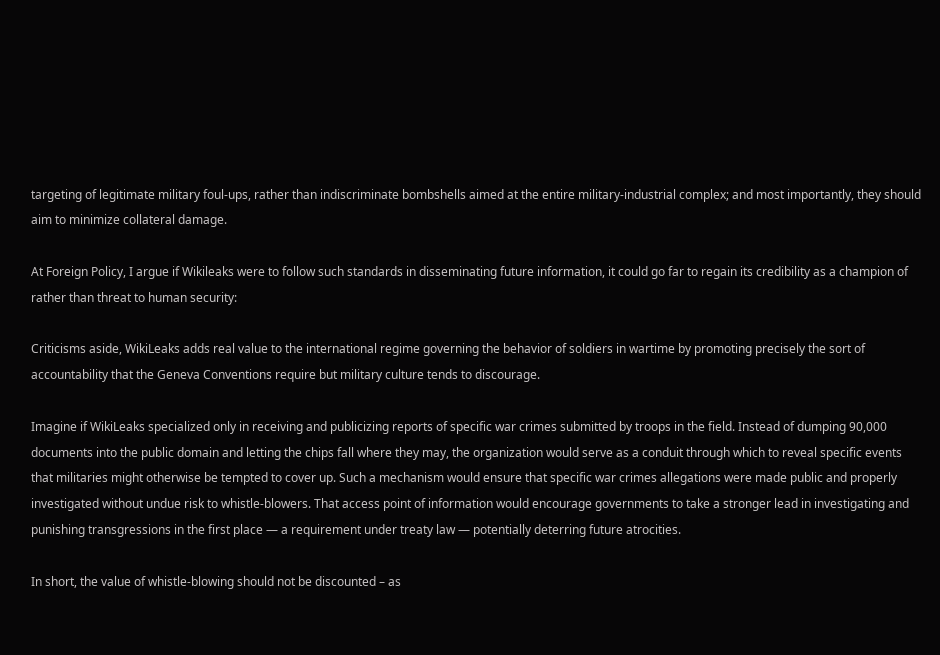targeting of legitimate military foul-ups, rather than indiscriminate bombshells aimed at the entire military-industrial complex; and most importantly, they should aim to minimize collateral damage.

At Foreign Policy, I argue if Wikileaks were to follow such standards in disseminating future information, it could go far to regain its credibility as a champion of rather than threat to human security:

Criticisms aside, WikiLeaks adds real value to the international regime governing the behavior of soldiers in wartime by promoting precisely the sort of accountability that the Geneva Conventions require but military culture tends to discourage.

Imagine if WikiLeaks specialized only in receiving and publicizing reports of specific war crimes submitted by troops in the field. Instead of dumping 90,000 documents into the public domain and letting the chips fall where they may, the organization would serve as a conduit through which to reveal specific events that militaries might otherwise be tempted to cover up. Such a mechanism would ensure that specific war crimes allegations were made public and properly investigated without undue risk to whistle-blowers. That access point of information would encourage governments to take a stronger lead in investigating and punishing transgressions in the first place — a requirement under treaty law — potentially deterring future atrocities.

In short, the value of whistle-blowing should not be discounted – as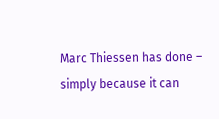Marc Thiessen has done – simply because it can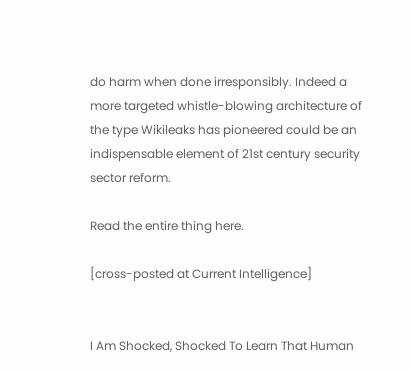do harm when done irresponsibly. Indeed a more targeted whistle-blowing architecture of the type Wikileaks has pioneered could be an indispensable element of 21st century security sector reform.

Read the entire thing here.

[cross-posted at Current Intelligence]


I Am Shocked, Shocked To Learn That Human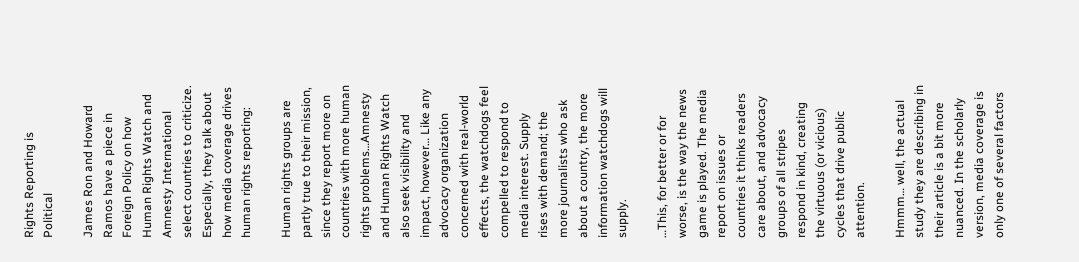Rights Reporting is Political

James Ron and Howard Ramos have a piece in Foreign Policy on how Human Rights Watch and Amnesty International select countries to criticize. Especially, they talk about how media coverage drives human rights reporting:

Human rights groups are partly true to their mission, since they report more on countries with more human rights problems…Amnesty and Human Rights Watch also seek visibility and impact, however… Like any advocacy organization concerned with real-world effects, the watchdogs feel compelled to respond to media interest. Supply rises with demand; the more journalists who ask about a country, the more information watchdogs will supply.

…This, for better or for worse, is the way the news game is played. The media report on issues or countries it thinks readers care about, and advocacy groups of all stripes respond in kind, creating the virtuous (or vicious) cycles that drive public attention.

Hmmm… well, the actual study they are describing in their article is a bit more nuanced. In the scholarly version, media coverage is only one of several factors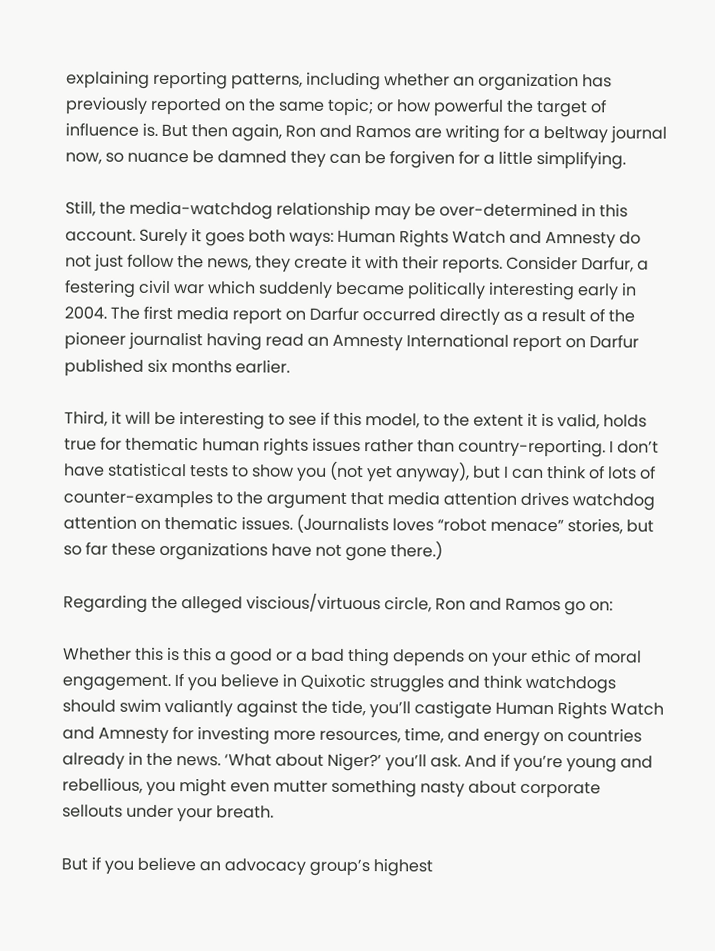explaining reporting patterns, including whether an organization has previously reported on the same topic; or how powerful the target of influence is. But then again, Ron and Ramos are writing for a beltway journal now, so nuance be damned they can be forgiven for a little simplifying.

Still, the media-watchdog relationship may be over-determined in this account. Surely it goes both ways: Human Rights Watch and Amnesty do not just follow the news, they create it with their reports. Consider Darfur, a festering civil war which suddenly became politically interesting early in 2004. The first media report on Darfur occurred directly as a result of the pioneer journalist having read an Amnesty International report on Darfur published six months earlier.

Third, it will be interesting to see if this model, to the extent it is valid, holds true for thematic human rights issues rather than country-reporting. I don’t have statistical tests to show you (not yet anyway), but I can think of lots of counter-examples to the argument that media attention drives watchdog attention on thematic issues. (Journalists loves “robot menace” stories, but so far these organizations have not gone there.)

Regarding the alleged viscious/virtuous circle, Ron and Ramos go on:

Whether this is this a good or a bad thing depends on your ethic of moral engagement. If you believe in Quixotic struggles and think watchdogs should swim valiantly against the tide, you’ll castigate Human Rights Watch and Amnesty for investing more resources, time, and energy on countries already in the news. ‘What about Niger?’ you’ll ask. And if you’re young and rebellious, you might even mutter something nasty about corporate sellouts under your breath.

But if you believe an advocacy group’s highest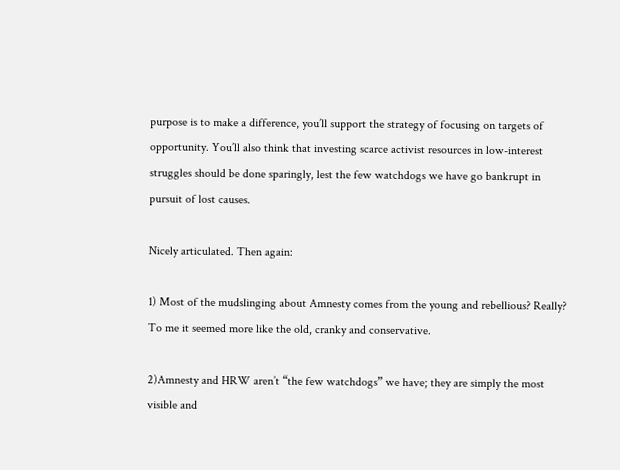purpose is to make a difference, you’ll support the strategy of focusing on targets of opportunity. You’ll also think that investing scarce activist resources in low-interest struggles should be done sparingly, lest the few watchdogs we have go bankrupt in pursuit of lost causes.

Nicely articulated. Then again:

1) Most of the mudslinging about Amnesty comes from the young and rebellious? Really? To me it seemed more like the old, cranky and conservative.

2)Amnesty and HRW aren’t “the few watchdogs” we have; they are simply the most visible and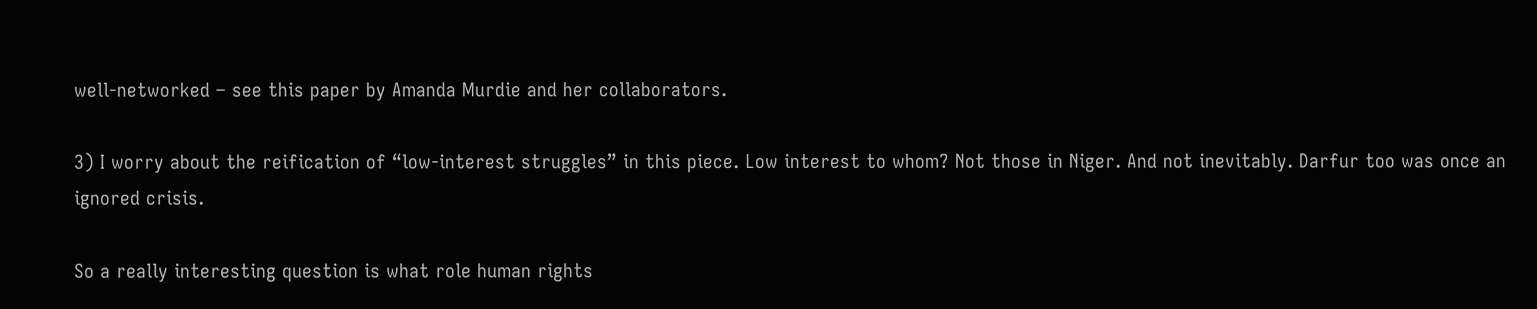well-networked – see this paper by Amanda Murdie and her collaborators.

3) I worry about the reification of “low-interest struggles” in this piece. Low interest to whom? Not those in Niger. And not inevitably. Darfur too was once an ignored crisis.

So a really interesting question is what role human rights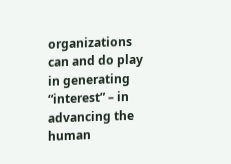organizations can and do play in generating “interest” – in advancing the human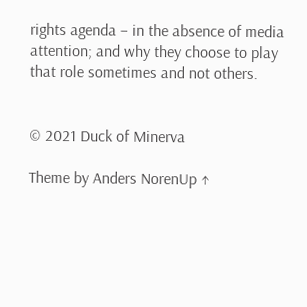rights agenda – in the absence of media attention; and why they choose to play that role sometimes and not others.


© 2021 Duck of Minerva

Theme by Anders NorenUp ↑